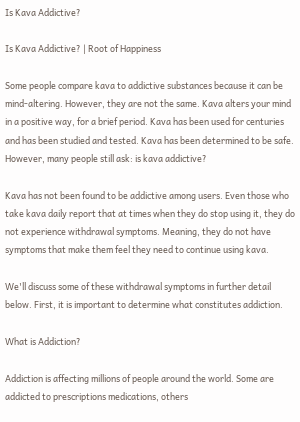Is Kava Addictive?

Is Kava Addictive? | Root of Happiness

Some people compare kava to addictive substances because it can be mind-altering. However, they are not the same. Kava alters your mind in a positive way, for a brief period. Kava has been used for centuries and has been studied and tested. Kava has been determined to be safe. However, many people still ask: is kava addictive?

Kava has not been found to be addictive among users. Even those who take kava daily report that at times when they do stop using it, they do not experience withdrawal symptoms. Meaning, they do not have symptoms that make them feel they need to continue using kava.

We'll discuss some of these withdrawal symptoms in further detail below. First, it is important to determine what constitutes addiction.

What is Addiction?

Addiction is affecting millions of people around the world. Some are addicted to prescriptions medications, others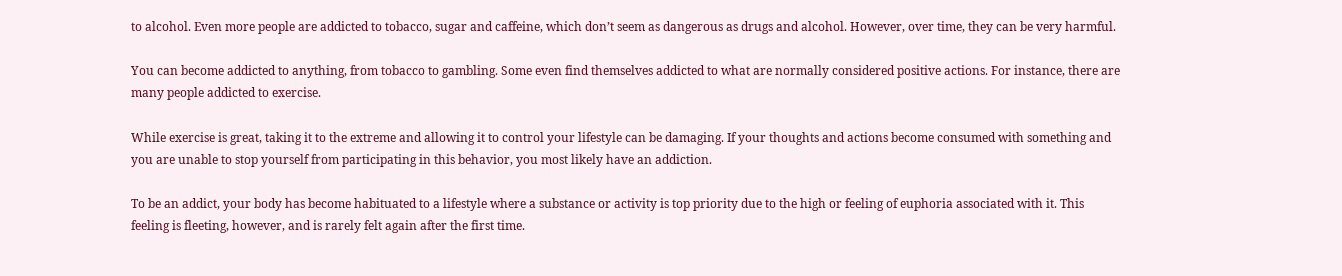to alcohol. Even more people are addicted to tobacco, sugar and caffeine, which don’t seem as dangerous as drugs and alcohol. However, over time, they can be very harmful.

You can become addicted to anything, from tobacco to gambling. Some even find themselves addicted to what are normally considered positive actions. For instance, there are many people addicted to exercise.

While exercise is great, taking it to the extreme and allowing it to control your lifestyle can be damaging. If your thoughts and actions become consumed with something and you are unable to stop yourself from participating in this behavior, you most likely have an addiction.

To be an addict, your body has become habituated to a lifestyle where a substance or activity is top priority due to the high or feeling of euphoria associated with it. This feeling is fleeting, however, and is rarely felt again after the first time.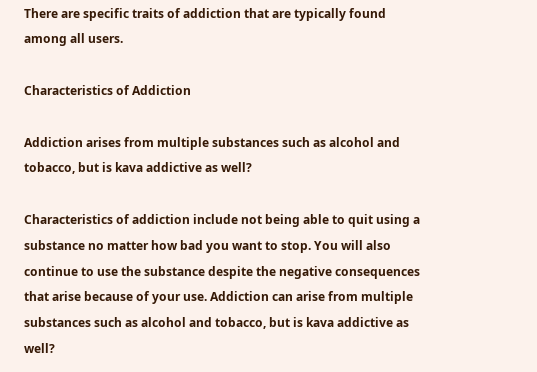There are specific traits of addiction that are typically found among all users.

Characteristics of Addiction

Addiction arises from multiple substances such as alcohol and tobacco, but is kava addictive as well?

Characteristics of addiction include not being able to quit using a substance no matter how bad you want to stop. You will also continue to use the substance despite the negative consequences that arise because of your use. Addiction can arise from multiple substances such as alcohol and tobacco, but is kava addictive as well?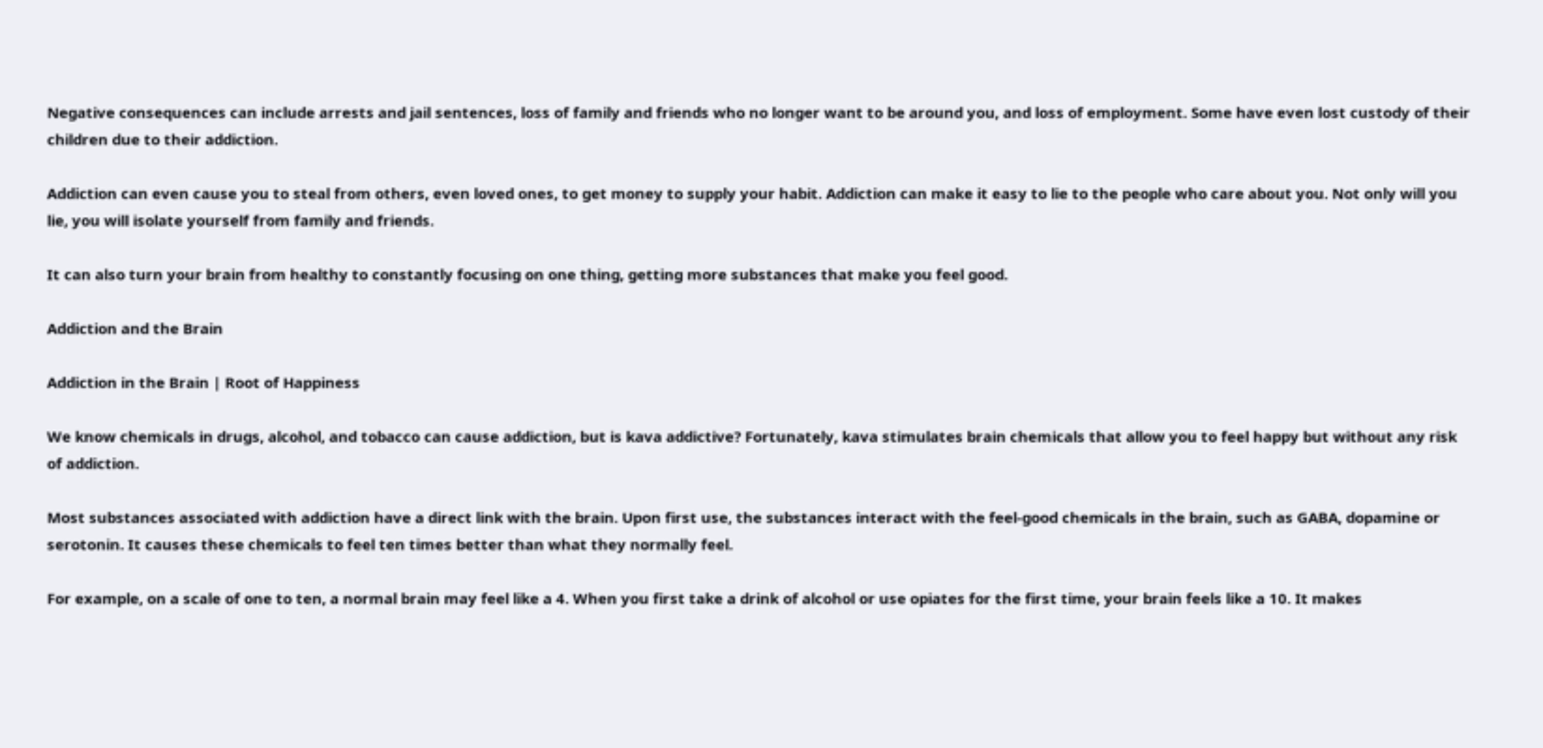Negative consequences can include arrests and jail sentences, loss of family and friends who no longer want to be around you, and loss of employment. Some have even lost custody of their children due to their addiction.

Addiction can even cause you to steal from others, even loved ones, to get money to supply your habit. Addiction can make it easy to lie to the people who care about you. Not only will you lie, you will isolate yourself from family and friends.

It can also turn your brain from healthy to constantly focusing on one thing, getting more substances that make you feel good.

Addiction and the Brain

Addiction in the Brain | Root of Happiness

We know chemicals in drugs, alcohol, and tobacco can cause addiction, but is kava addictive? Fortunately, kava stimulates brain chemicals that allow you to feel happy but without any risk of addiction.

Most substances associated with addiction have a direct link with the brain. Upon first use, the substances interact with the feel-good chemicals in the brain, such as GABA, dopamine or serotonin. It causes these chemicals to feel ten times better than what they normally feel.

For example, on a scale of one to ten, a normal brain may feel like a 4. When you first take a drink of alcohol or use opiates for the first time, your brain feels like a 10. It makes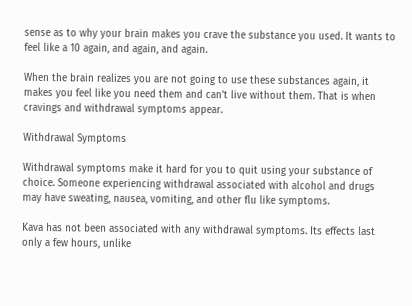sense as to why your brain makes you crave the substance you used. It wants to feel like a 10 again, and again, and again.

When the brain realizes you are not going to use these substances again, it makes you feel like you need them and can’t live without them. That is when cravings and withdrawal symptoms appear.

Withdrawal Symptoms

Withdrawal symptoms make it hard for you to quit using your substance of choice. Someone experiencing withdrawal associated with alcohol and drugs may have sweating, nausea, vomiting, and other flu like symptoms.

Kava has not been associated with any withdrawal symptoms. Its effects last only a few hours, unlike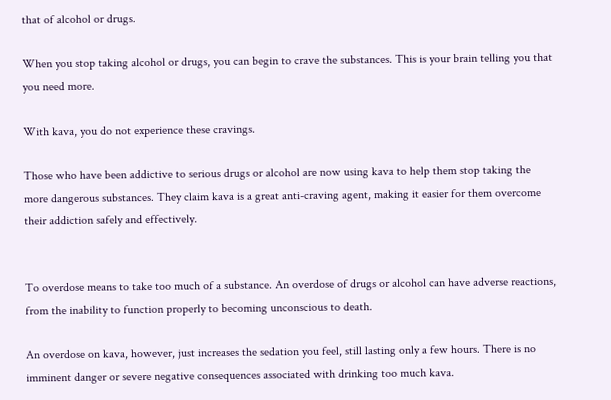that of alcohol or drugs.

When you stop taking alcohol or drugs, you can begin to crave the substances. This is your brain telling you that you need more.

With kava, you do not experience these cravings.

Those who have been addictive to serious drugs or alcohol are now using kava to help them stop taking the more dangerous substances. They claim kava is a great anti-craving agent, making it easier for them overcome their addiction safely and effectively.


To overdose means to take too much of a substance. An overdose of drugs or alcohol can have adverse reactions, from the inability to function properly to becoming unconscious to death.

An overdose on kava, however, just increases the sedation you feel, still lasting only a few hours. There is no imminent danger or severe negative consequences associated with drinking too much kava.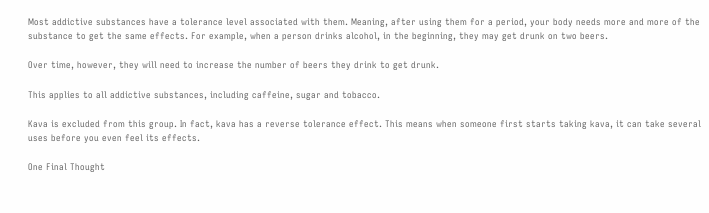Most addictive substances have a tolerance level associated with them. Meaning, after using them for a period, your body needs more and more of the substance to get the same effects. For example, when a person drinks alcohol, in the beginning, they may get drunk on two beers.

Over time, however, they will need to increase the number of beers they drink to get drunk.

This applies to all addictive substances, including caffeine, sugar and tobacco.

Kava is excluded from this group. In fact, kava has a reverse tolerance effect. This means when someone first starts taking kava, it can take several uses before you even feel its effects.

One Final Thought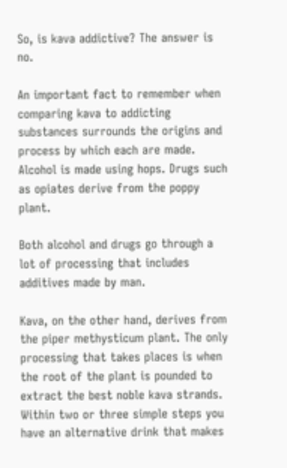So, is kava addictive? The answer is no.

An important fact to remember when comparing kava to addicting substances surrounds the origins and process by which each are made. Alcohol is made using hops. Drugs such as opiates derive from the poppy plant.

Both alcohol and drugs go through a lot of processing that includes additives made by man.

Kava, on the other hand, derives from the piper methysticum plant. The only processing that takes places is when the root of the plant is pounded to extract the best noble kava strands. Within two or three simple steps you have an alternative drink that makes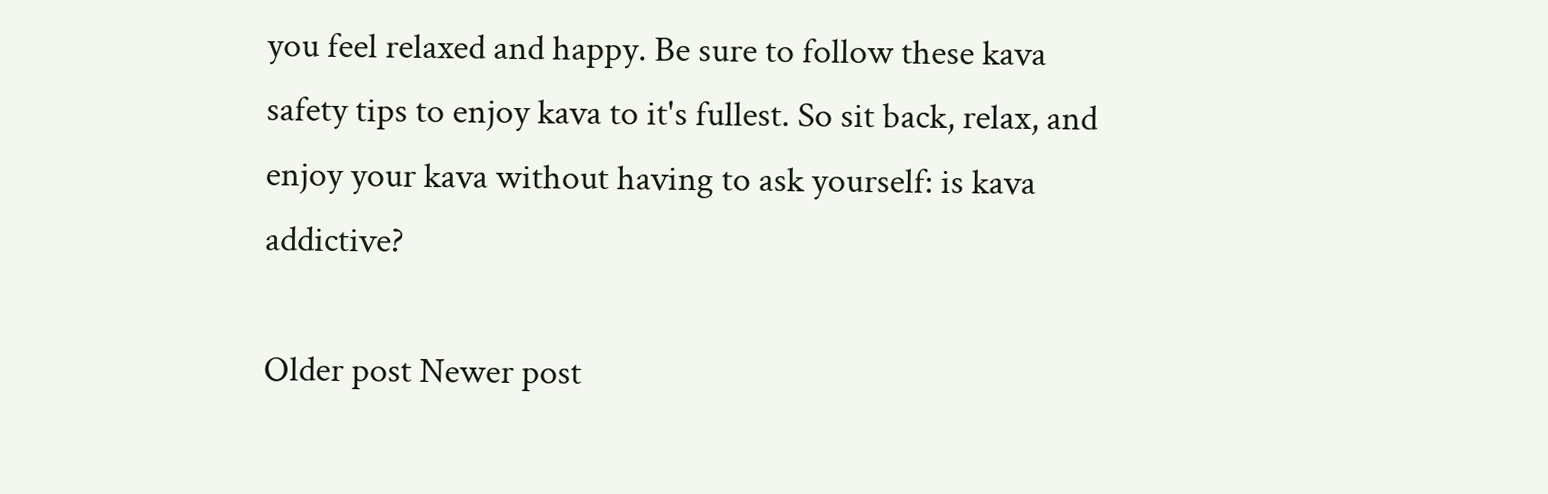you feel relaxed and happy. Be sure to follow these kava safety tips to enjoy kava to it's fullest. So sit back, relax, and enjoy your kava without having to ask yourself: is kava addictive?

Older post Newer post